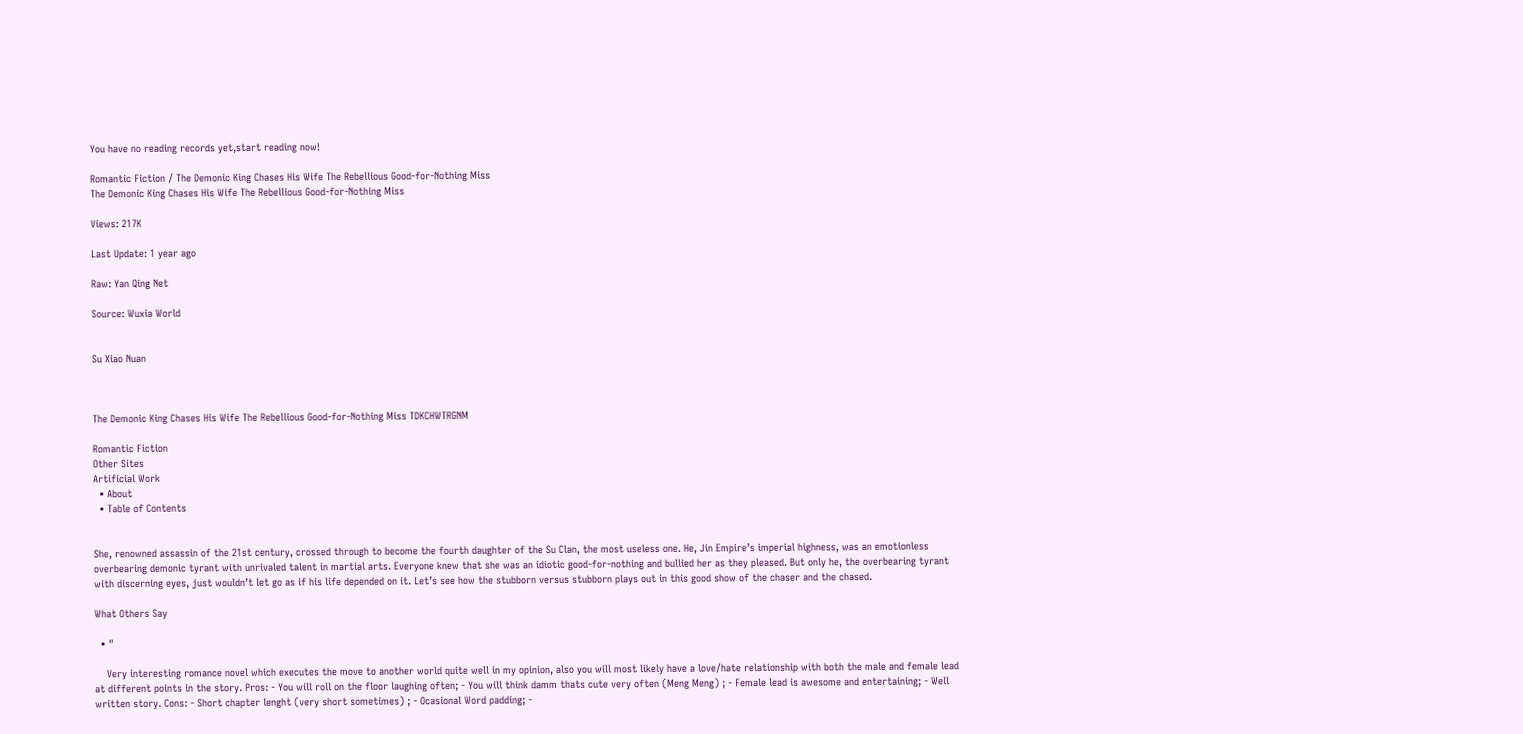You have no reading records yet,start reading now!

Romantic Fiction / The Demonic King Chases His Wife The Rebellious Good-for-Nothing Miss
The Demonic King Chases His Wife The Rebellious Good-for-Nothing Miss

Views: 217K

Last Update: 1 year ago

Raw: Yan Qing Net

Source: Wuxia World


Su Xiao Nuan



The Demonic King Chases His Wife The Rebellious Good-for-Nothing Miss TDKCHWTRGNM

Romantic Fiction
Other Sites
Artificial Work
  • About
  • Table of Contents


She, renowned assassin of the 21st century, crossed through to become the fourth daughter of the Su Clan, the most useless one. He, Jin Empire’s imperial highness, was an emotionless overbearing demonic tyrant with unrivaled talent in martial arts. Everyone knew that she was an idiotic good-for-nothing and bullied her as they pleased. But only he, the overbearing tyrant with discerning eyes, just wouldn’t let go as if his life depended on it. Let’s see how the stubborn versus stubborn plays out in this good show of the chaser and the chased.

What Others Say

  • "

    Very interesting romance novel which executes the move to another world quite well in my opinion, also you will most likely have a love/hate relationship with both the male and female lead at different points in the story. Pros: - You will roll on the floor laughing often; - You will think damm thats cute very often (Meng Meng) ; - Female lead is awesome and entertaining; - Well written story. Cons: - Short chapter lenght (very short sometimes) ; - Ocasional Word padding; -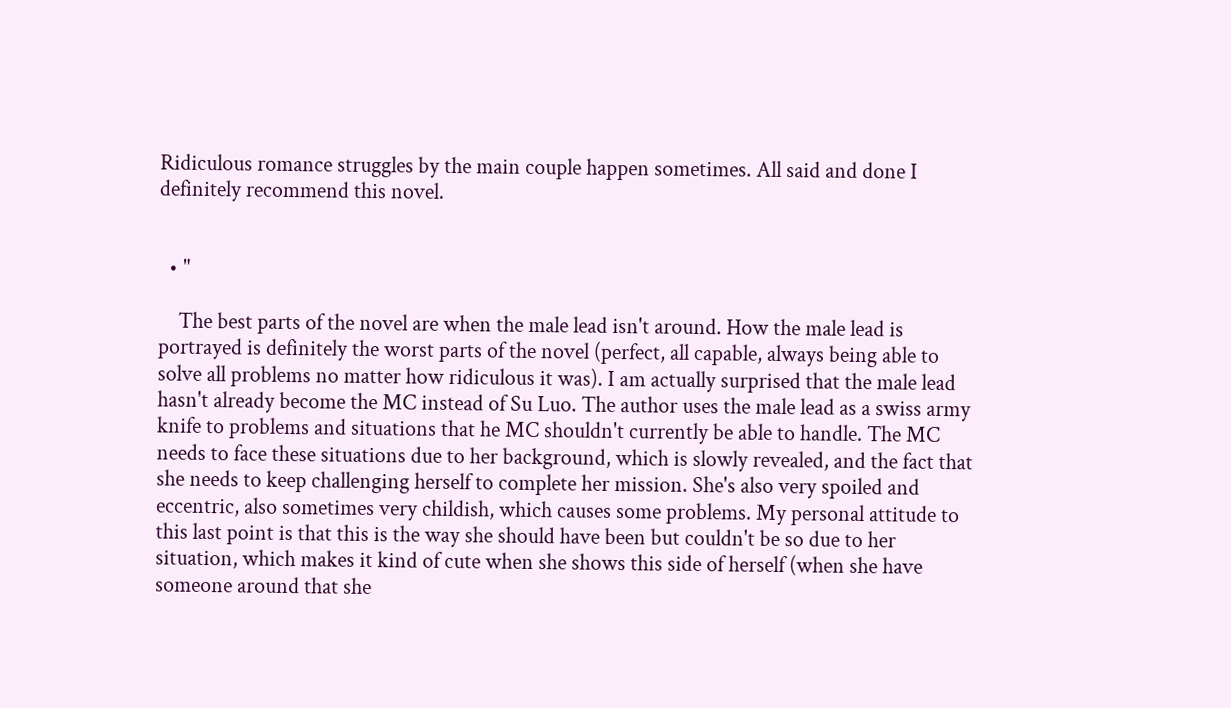Ridiculous romance struggles by the main couple happen sometimes. All said and done I definitely recommend this novel.


  • "

    The best parts of the novel are when the male lead isn't around. How the male lead is portrayed is definitely the worst parts of the novel (perfect, all capable, always being able to solve all problems no matter how ridiculous it was). I am actually surprised that the male lead hasn't already become the MC instead of Su Luo. The author uses the male lead as a swiss army knife to problems and situations that he MC shouldn't currently be able to handle. The MC needs to face these situations due to her background, which is slowly revealed, and the fact that she needs to keep challenging herself to complete her mission. She's also very spoiled and eccentric, also sometimes very childish, which causes some problems. My personal attitude to this last point is that this is the way she should have been but couldn't be so due to her situation, which makes it kind of cute when she shows this side of herself (when she have someone around that she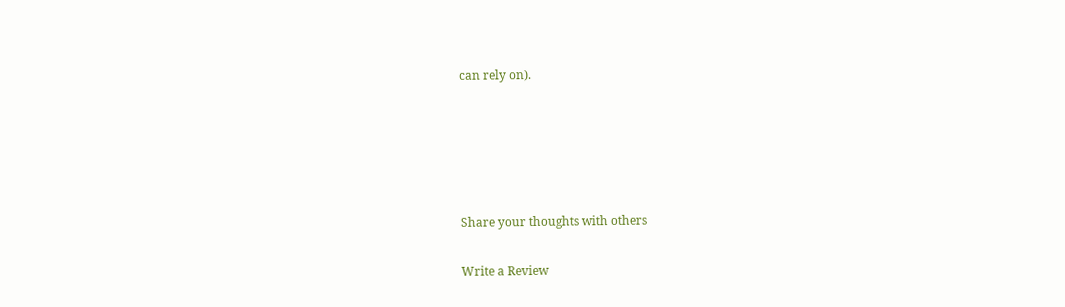can rely on).





Share your thoughts with others

Write a Review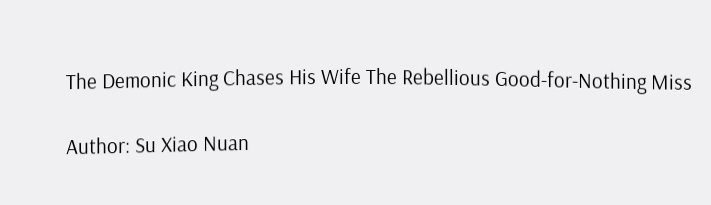The Demonic King Chases His Wife The Rebellious Good-for-Nothing Miss

Author: Su Xiao Nuan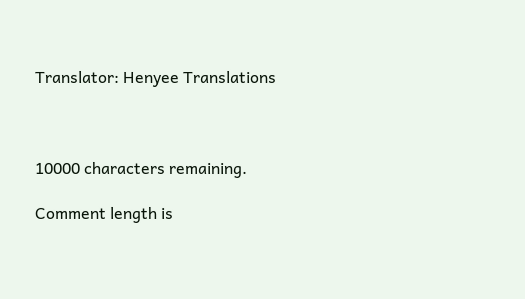Translator: Henyee Translations



10000 characters remaining.

Comment length is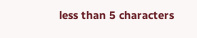less than 5 characters